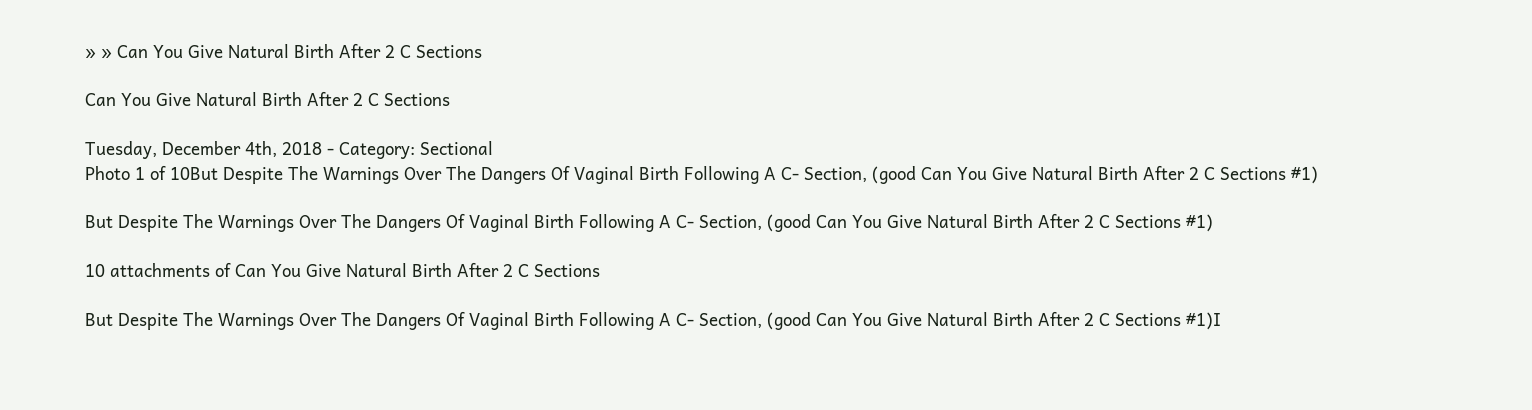» » Can You Give Natural Birth After 2 C Sections

Can You Give Natural Birth After 2 C Sections

Tuesday, December 4th, 2018 - Category: Sectional
Photo 1 of 10But Despite The Warnings Over The Dangers Of Vaginal Birth Following A C- Section, (good Can You Give Natural Birth After 2 C Sections #1)

But Despite The Warnings Over The Dangers Of Vaginal Birth Following A C- Section, (good Can You Give Natural Birth After 2 C Sections #1)

10 attachments of Can You Give Natural Birth After 2 C Sections

But Despite The Warnings Over The Dangers Of Vaginal Birth Following A C- Section, (good Can You Give Natural Birth After 2 C Sections #1)I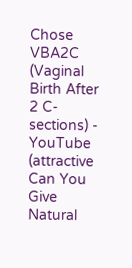Chose VBA2C (Vaginal Birth After 2 C-sections) - YouTube (attractive Can You Give Natural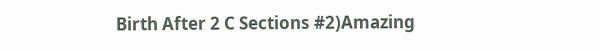Birth After 2 C Sections #2)Amazing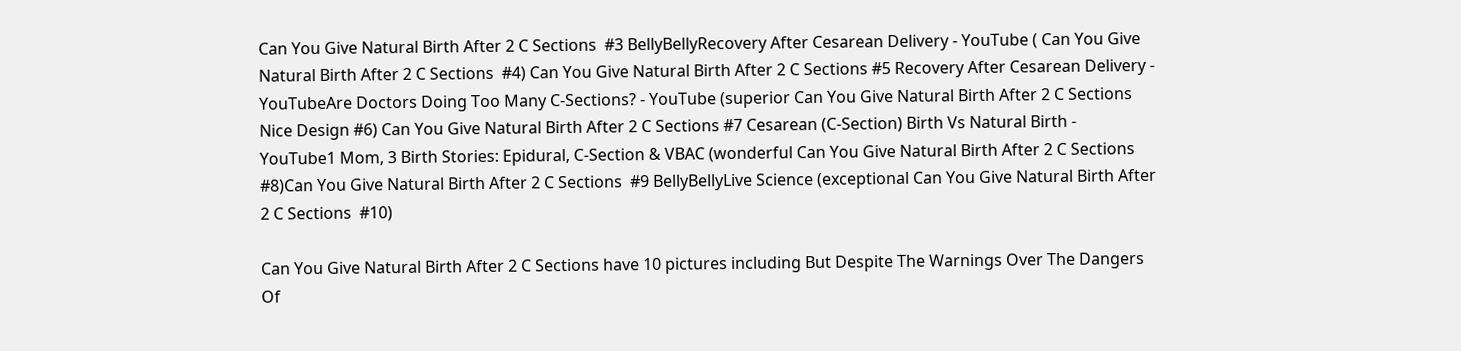Can You Give Natural Birth After 2 C Sections  #3 BellyBellyRecovery After Cesarean Delivery - YouTube ( Can You Give Natural Birth After 2 C Sections  #4) Can You Give Natural Birth After 2 C Sections #5 Recovery After Cesarean Delivery - YouTubeAre Doctors Doing Too Many C-Sections? - YouTube (superior Can You Give Natural Birth After 2 C Sections Nice Design #6) Can You Give Natural Birth After 2 C Sections #7 Cesarean (C-Section) Birth Vs Natural Birth - YouTube1 Mom, 3 Birth Stories: Epidural, C-Section & VBAC (wonderful Can You Give Natural Birth After 2 C Sections  #8)Can You Give Natural Birth After 2 C Sections  #9 BellyBellyLive Science (exceptional Can You Give Natural Birth After 2 C Sections  #10)

Can You Give Natural Birth After 2 C Sections have 10 pictures including But Despite The Warnings Over The Dangers Of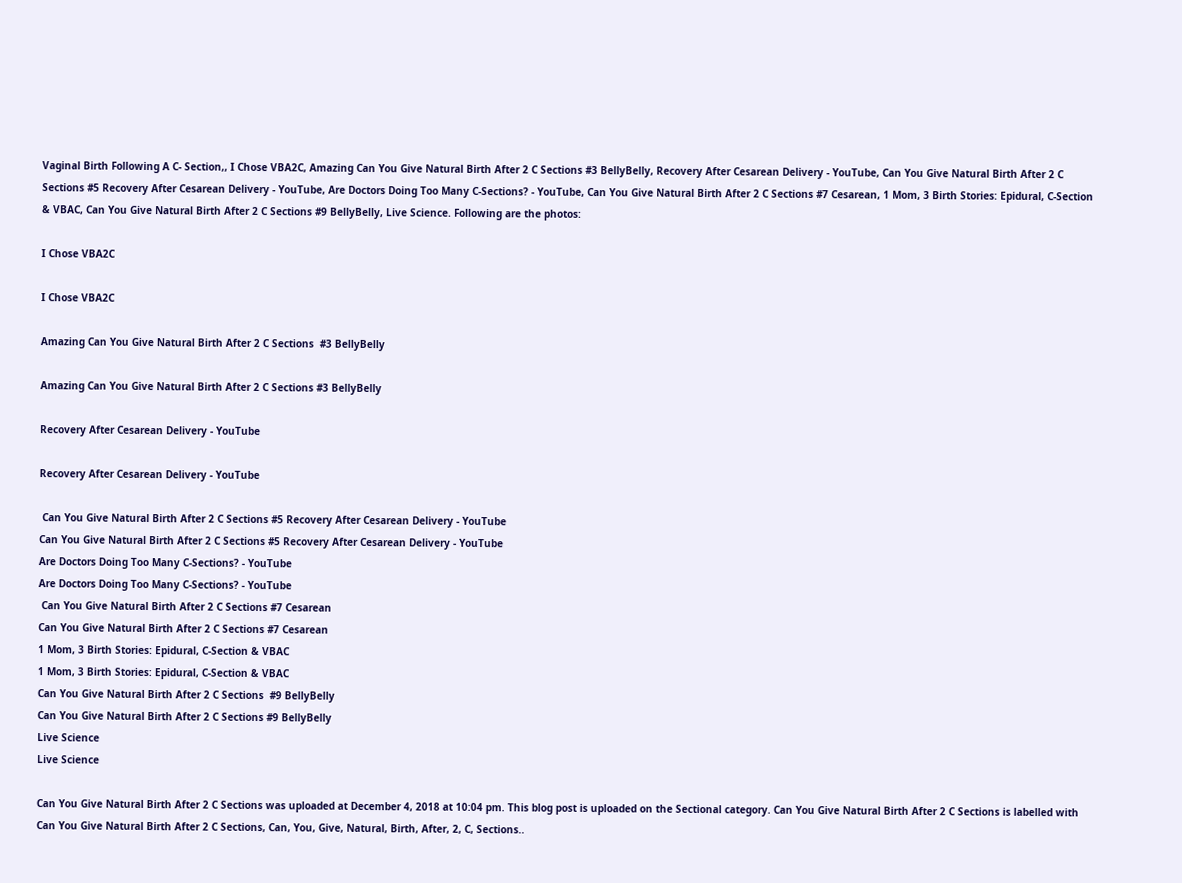Vaginal Birth Following A C- Section,, I Chose VBA2C, Amazing Can You Give Natural Birth After 2 C Sections #3 BellyBelly, Recovery After Cesarean Delivery - YouTube, Can You Give Natural Birth After 2 C Sections #5 Recovery After Cesarean Delivery - YouTube, Are Doctors Doing Too Many C-Sections? - YouTube, Can You Give Natural Birth After 2 C Sections #7 Cesarean, 1 Mom, 3 Birth Stories: Epidural, C-Section & VBAC, Can You Give Natural Birth After 2 C Sections #9 BellyBelly, Live Science. Following are the photos:

I Chose VBA2C

I Chose VBA2C

Amazing Can You Give Natural Birth After 2 C Sections  #3 BellyBelly

Amazing Can You Give Natural Birth After 2 C Sections #3 BellyBelly

Recovery After Cesarean Delivery - YouTube

Recovery After Cesarean Delivery - YouTube

 Can You Give Natural Birth After 2 C Sections #5 Recovery After Cesarean Delivery - YouTube
Can You Give Natural Birth After 2 C Sections #5 Recovery After Cesarean Delivery - YouTube
Are Doctors Doing Too Many C-Sections? - YouTube
Are Doctors Doing Too Many C-Sections? - YouTube
 Can You Give Natural Birth After 2 C Sections #7 Cesarean
Can You Give Natural Birth After 2 C Sections #7 Cesarean
1 Mom, 3 Birth Stories: Epidural, C-Section & VBAC
1 Mom, 3 Birth Stories: Epidural, C-Section & VBAC
Can You Give Natural Birth After 2 C Sections  #9 BellyBelly
Can You Give Natural Birth After 2 C Sections #9 BellyBelly
Live Science
Live Science

Can You Give Natural Birth After 2 C Sections was uploaded at December 4, 2018 at 10:04 pm. This blog post is uploaded on the Sectional category. Can You Give Natural Birth After 2 C Sections is labelled with Can You Give Natural Birth After 2 C Sections, Can, You, Give, Natural, Birth, After, 2, C, Sections..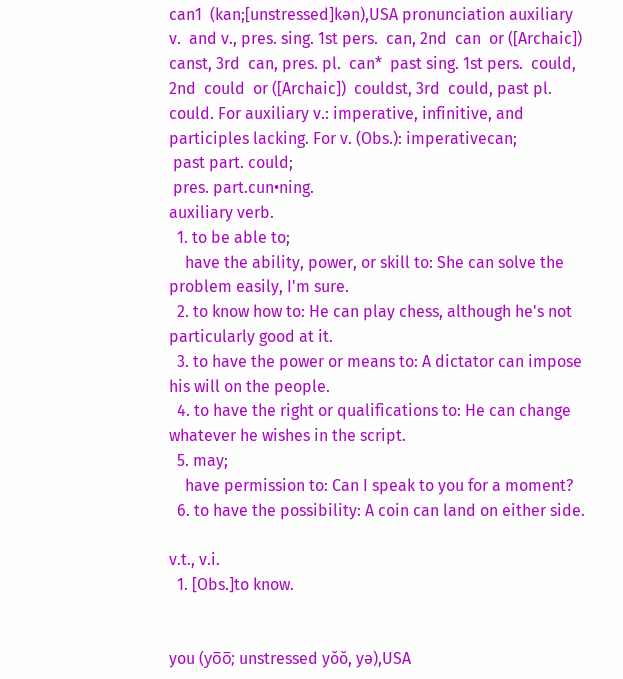can1  (kan;[unstressed]kən),USA pronunciation auxiliary v.  and v., pres. sing. 1st pers.  can, 2nd  can  or ([Archaic])  canst, 3rd  can, pres. pl.  can*  past sing. 1st pers.  could, 2nd  could  or ([Archaic])  couldst, 3rd  could, past pl.  could. For auxiliary v.: imperative, infinitive, and participles lacking. For v. (Obs.): imperativecan;
 past part. could;
 pres. part.cun•ning.
auxiliary verb.
  1. to be able to;
    have the ability, power, or skill to: She can solve the problem easily, I'm sure.
  2. to know how to: He can play chess, although he's not particularly good at it.
  3. to have the power or means to: A dictator can impose his will on the people.
  4. to have the right or qualifications to: He can change whatever he wishes in the script.
  5. may;
    have permission to: Can I speak to you for a moment?
  6. to have the possibility: A coin can land on either side.

v.t., v.i.
  1. [Obs.]to know.


you (yo̅o̅; unstressed yŏŏ, yə),USA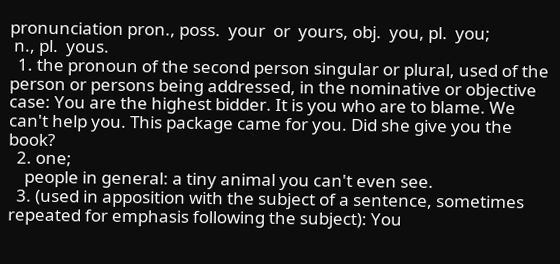pronunciation pron., poss.  your  or  yours, obj.  you, pl.  you;
 n., pl.  yous.
  1. the pronoun of the second person singular or plural, used of the person or persons being addressed, in the nominative or objective case: You are the highest bidder. It is you who are to blame. We can't help you. This package came for you. Did she give you the book?
  2. one;
    people in general: a tiny animal you can't even see.
  3. (used in apposition with the subject of a sentence, sometimes repeated for emphasis following the subject): You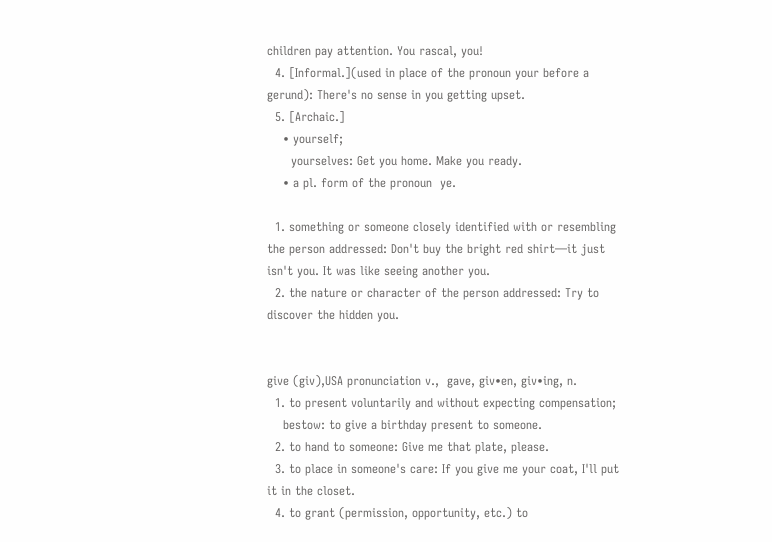children pay attention. You rascal, you!
  4. [Informal.](used in place of the pronoun your before a gerund): There's no sense in you getting upset.
  5. [Archaic.]
    • yourself;
      yourselves: Get you home. Make you ready.
    • a pl. form of the pronoun  ye.

  1. something or someone closely identified with or resembling the person addressed: Don't buy the bright red shirt—it just isn't you. It was like seeing another you.
  2. the nature or character of the person addressed: Try to discover the hidden you.


give (giv),USA pronunciation v.,  gave, giv•en, giv•ing, n.
  1. to present voluntarily and without expecting compensation;
    bestow: to give a birthday present to someone.
  2. to hand to someone: Give me that plate, please.
  3. to place in someone's care: If you give me your coat, I'll put it in the closet.
  4. to grant (permission, opportunity, etc.) to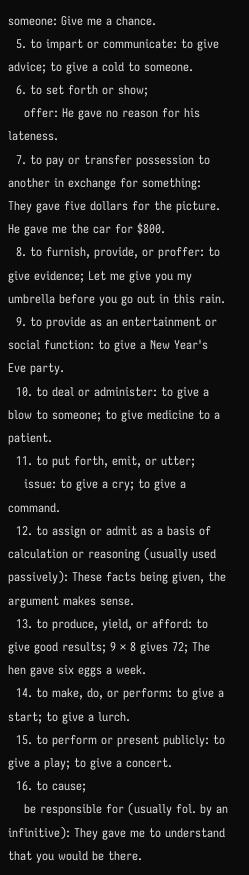someone: Give me a chance.
  5. to impart or communicate: to give advice; to give a cold to someone.
  6. to set forth or show;
    offer: He gave no reason for his lateness.
  7. to pay or transfer possession to another in exchange for something: They gave five dollars for the picture. He gave me the car for $800.
  8. to furnish, provide, or proffer: to give evidence; Let me give you my umbrella before you go out in this rain.
  9. to provide as an entertainment or social function: to give a New Year's Eve party.
  10. to deal or administer: to give a blow to someone; to give medicine to a patient.
  11. to put forth, emit, or utter;
    issue: to give a cry; to give a command.
  12. to assign or admit as a basis of calculation or reasoning (usually used passively): These facts being given, the argument makes sense.
  13. to produce, yield, or afford: to give good results; 9 × 8 gives 72; The hen gave six eggs a week.
  14. to make, do, or perform: to give a start; to give a lurch.
  15. to perform or present publicly: to give a play; to give a concert.
  16. to cause;
    be responsible for (usually fol. by an infinitive): They gave me to understand that you would be there.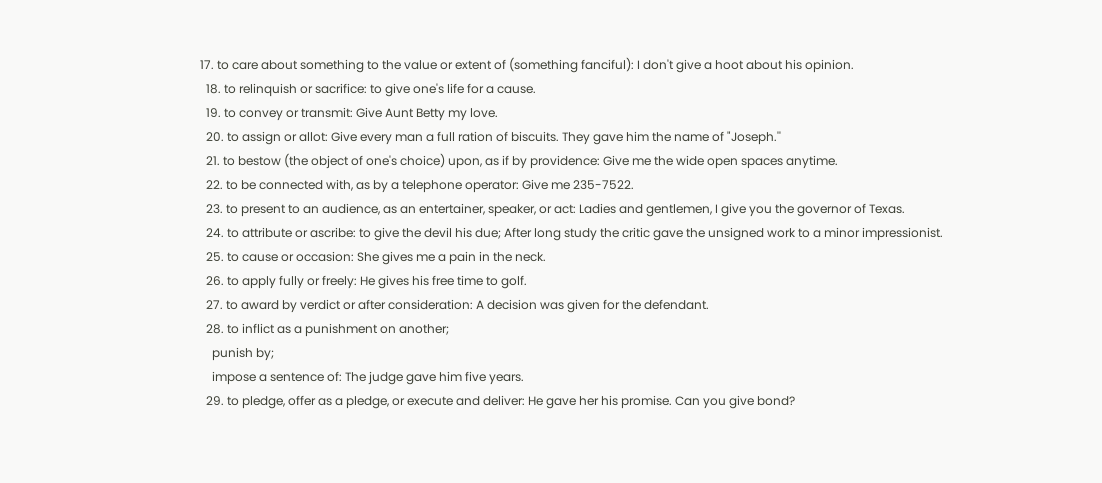17. to care about something to the value or extent of (something fanciful): I don't give a hoot about his opinion.
  18. to relinquish or sacrifice: to give one's life for a cause.
  19. to convey or transmit: Give Aunt Betty my love.
  20. to assign or allot: Give every man a full ration of biscuits. They gave him the name of "Joseph.''
  21. to bestow (the object of one's choice) upon, as if by providence: Give me the wide open spaces anytime.
  22. to be connected with, as by a telephone operator: Give me 235-7522.
  23. to present to an audience, as an entertainer, speaker, or act: Ladies and gentlemen, I give you the governor of Texas.
  24. to attribute or ascribe: to give the devil his due; After long study the critic gave the unsigned work to a minor impressionist.
  25. to cause or occasion: She gives me a pain in the neck.
  26. to apply fully or freely: He gives his free time to golf.
  27. to award by verdict or after consideration: A decision was given for the defendant.
  28. to inflict as a punishment on another;
    punish by;
    impose a sentence of: The judge gave him five years.
  29. to pledge, offer as a pledge, or execute and deliver: He gave her his promise. Can you give bond?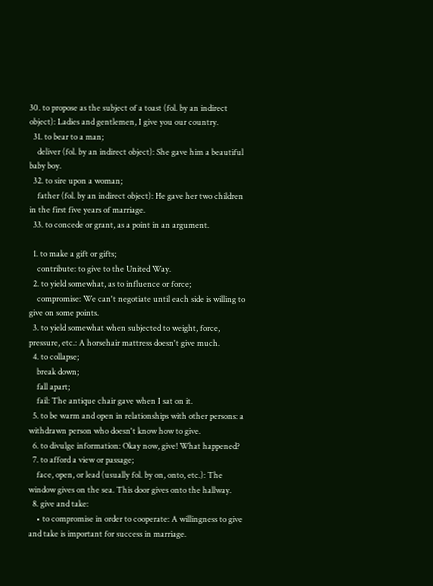30. to propose as the subject of a toast (fol. by an indirect object): Ladies and gentlemen, I give you our country.
  31. to bear to a man;
    deliver (fol. by an indirect object): She gave him a beautiful baby boy.
  32. to sire upon a woman;
    father (fol. by an indirect object): He gave her two children in the first five years of marriage.
  33. to concede or grant, as a point in an argument.

  1. to make a gift or gifts;
    contribute: to give to the United Way.
  2. to yield somewhat, as to influence or force;
    compromise: We can't negotiate until each side is willing to give on some points.
  3. to yield somewhat when subjected to weight, force, pressure, etc.: A horsehair mattress doesn't give much.
  4. to collapse;
    break down;
    fall apart;
    fail: The antique chair gave when I sat on it.
  5. to be warm and open in relationships with other persons: a withdrawn person who doesn't know how to give.
  6. to divulge information: Okay now, give! What happened?
  7. to afford a view or passage;
    face, open, or lead (usually fol. by on, onto, etc.): The window gives on the sea. This door gives onto the hallway.
  8. give and take:
    • to compromise in order to cooperate: A willingness to give and take is important for success in marriage.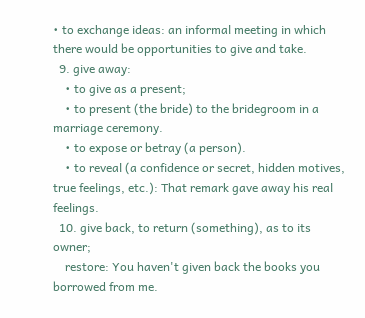• to exchange ideas: an informal meeting in which there would be opportunities to give and take.
  9. give away:
    • to give as a present;
    • to present (the bride) to the bridegroom in a marriage ceremony.
    • to expose or betray (a person).
    • to reveal (a confidence or secret, hidden motives, true feelings, etc.): That remark gave away his real feelings.
  10. give back, to return (something), as to its owner;
    restore: You haven't given back the books you borrowed from me.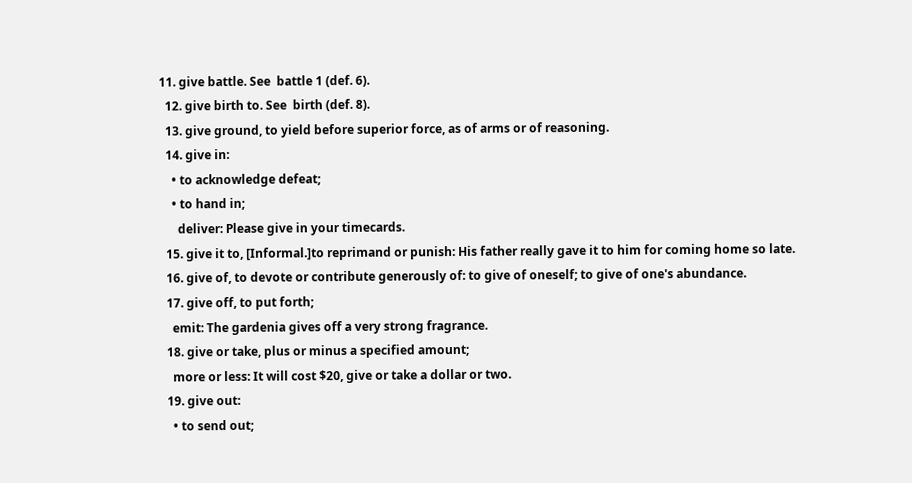11. give battle. See  battle 1 (def. 6).
  12. give birth to. See  birth (def. 8).
  13. give ground, to yield before superior force, as of arms or of reasoning.
  14. give in:
    • to acknowledge defeat;
    • to hand in;
      deliver: Please give in your timecards.
  15. give it to, [Informal.]to reprimand or punish: His father really gave it to him for coming home so late.
  16. give of, to devote or contribute generously of: to give of oneself; to give of one's abundance.
  17. give off, to put forth;
    emit: The gardenia gives off a very strong fragrance.
  18. give or take, plus or minus a specified amount;
    more or less: It will cost $20, give or take a dollar or two.
  19. give out:
    • to send out;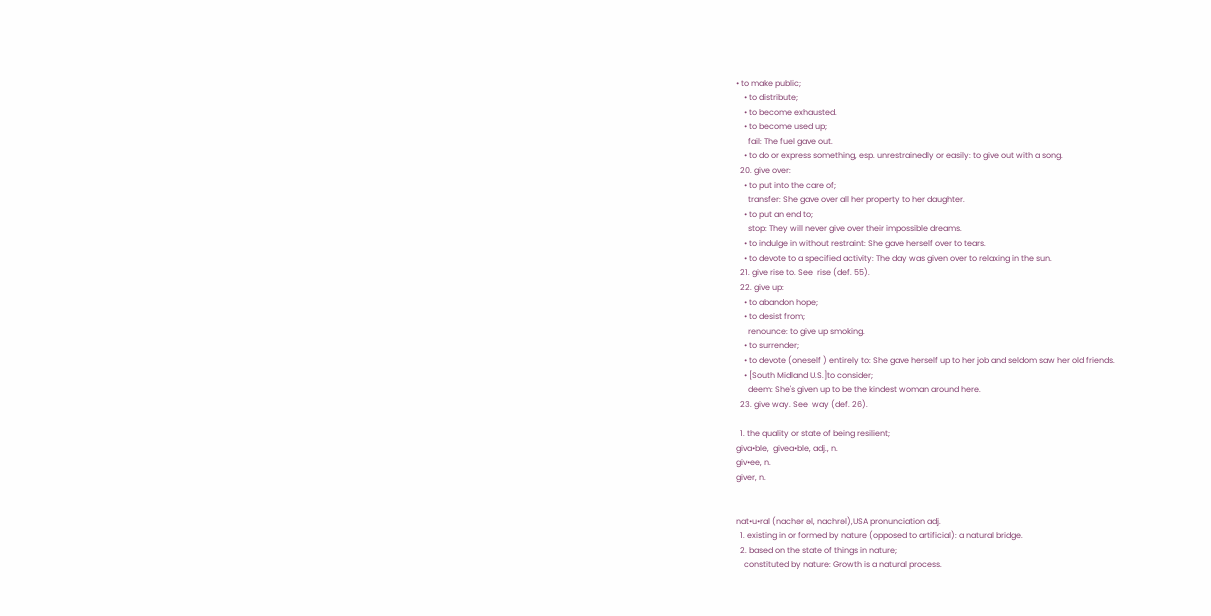• to make public;
    • to distribute;
    • to become exhausted.
    • to become used up;
      fail: The fuel gave out.
    • to do or express something, esp. unrestrainedly or easily: to give out with a song.
  20. give over:
    • to put into the care of;
      transfer: She gave over all her property to her daughter.
    • to put an end to;
      stop: They will never give over their impossible dreams.
    • to indulge in without restraint: She gave herself over to tears.
    • to devote to a specified activity: The day was given over to relaxing in the sun.
  21. give rise to. See  rise (def. 55).
  22. give up:
    • to abandon hope;
    • to desist from;
      renounce: to give up smoking.
    • to surrender;
    • to devote (oneself ) entirely to: She gave herself up to her job and seldom saw her old friends.
    • [South Midland U.S.]to consider;
      deem: She's given up to be the kindest woman around here.
  23. give way. See  way (def. 26).

  1. the quality or state of being resilient;
giva•ble,  givea•ble, adj., n.
giv•ee, n.
giver, n.


nat•u•ral (nachər əl, nachrəl),USA pronunciation adj.
  1. existing in or formed by nature (opposed to artificial): a natural bridge.
  2. based on the state of things in nature;
    constituted by nature: Growth is a natural process.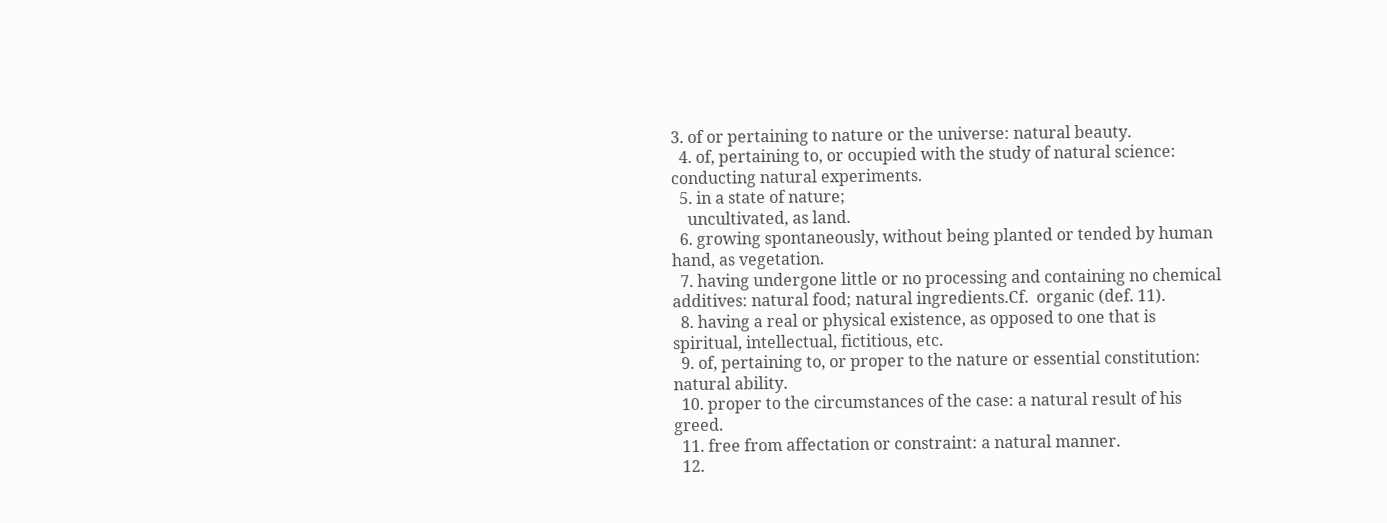3. of or pertaining to nature or the universe: natural beauty.
  4. of, pertaining to, or occupied with the study of natural science: conducting natural experiments.
  5. in a state of nature;
    uncultivated, as land.
  6. growing spontaneously, without being planted or tended by human hand, as vegetation.
  7. having undergone little or no processing and containing no chemical additives: natural food; natural ingredients.Cf.  organic (def. 11).
  8. having a real or physical existence, as opposed to one that is spiritual, intellectual, fictitious, etc.
  9. of, pertaining to, or proper to the nature or essential constitution: natural ability.
  10. proper to the circumstances of the case: a natural result of his greed.
  11. free from affectation or constraint: a natural manner.
  12.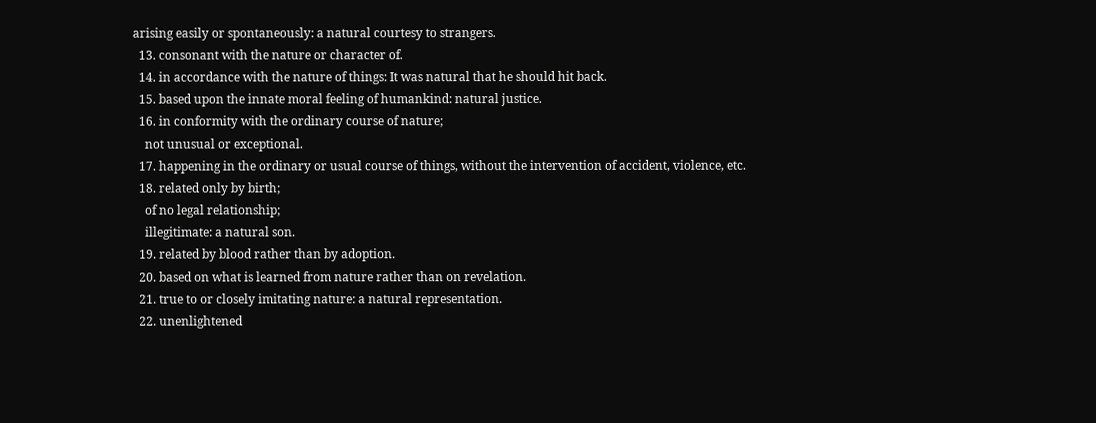arising easily or spontaneously: a natural courtesy to strangers.
  13. consonant with the nature or character of.
  14. in accordance with the nature of things: It was natural that he should hit back.
  15. based upon the innate moral feeling of humankind: natural justice.
  16. in conformity with the ordinary course of nature;
    not unusual or exceptional.
  17. happening in the ordinary or usual course of things, without the intervention of accident, violence, etc.
  18. related only by birth;
    of no legal relationship;
    illegitimate: a natural son.
  19. related by blood rather than by adoption.
  20. based on what is learned from nature rather than on revelation.
  21. true to or closely imitating nature: a natural representation.
  22. unenlightened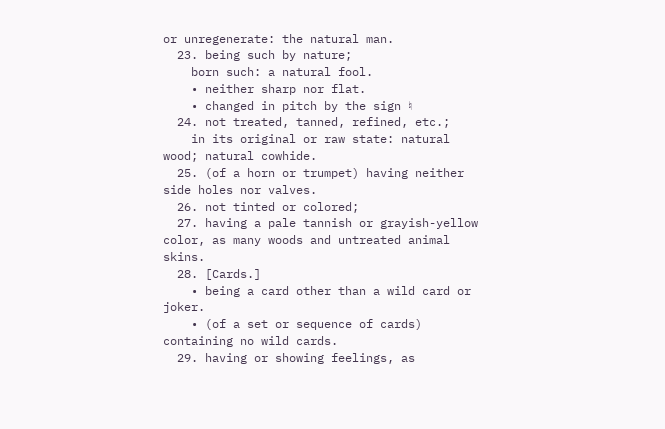or unregenerate: the natural man.
  23. being such by nature;
    born such: a natural fool.
    • neither sharp nor flat.
    • changed in pitch by the sign ♮
  24. not treated, tanned, refined, etc.;
    in its original or raw state: natural wood; natural cowhide.
  25. (of a horn or trumpet) having neither side holes nor valves.
  26. not tinted or colored;
  27. having a pale tannish or grayish-yellow color, as many woods and untreated animal skins.
  28. [Cards.]
    • being a card other than a wild card or joker.
    • (of a set or sequence of cards) containing no wild cards.
  29. having or showing feelings, as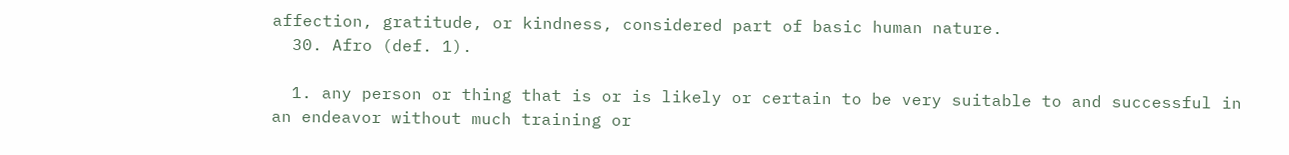affection, gratitude, or kindness, considered part of basic human nature.
  30. Afro (def. 1).

  1. any person or thing that is or is likely or certain to be very suitable to and successful in an endeavor without much training or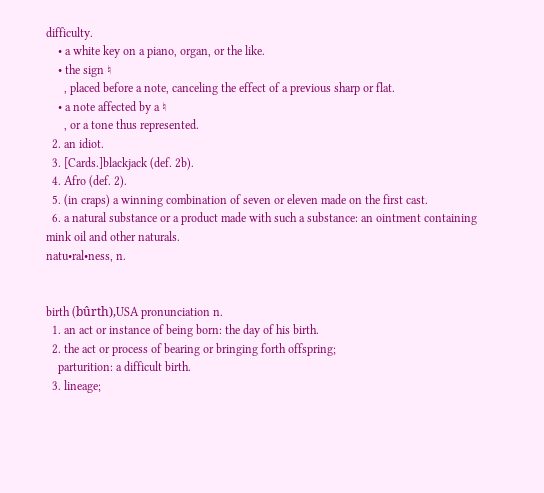difficulty.
    • a white key on a piano, organ, or the like.
    • the sign ♮
      , placed before a note, canceling the effect of a previous sharp or flat.
    • a note affected by a ♮
      , or a tone thus represented.
  2. an idiot.
  3. [Cards.]blackjack (def. 2b).
  4. Afro (def. 2).
  5. (in craps) a winning combination of seven or eleven made on the first cast.
  6. a natural substance or a product made with such a substance: an ointment containing mink oil and other naturals.
natu•ral•ness, n.


birth (bûrth),USA pronunciation n.
  1. an act or instance of being born: the day of his birth.
  2. the act or process of bearing or bringing forth offspring;
    parturition: a difficult birth.
  3. lineage;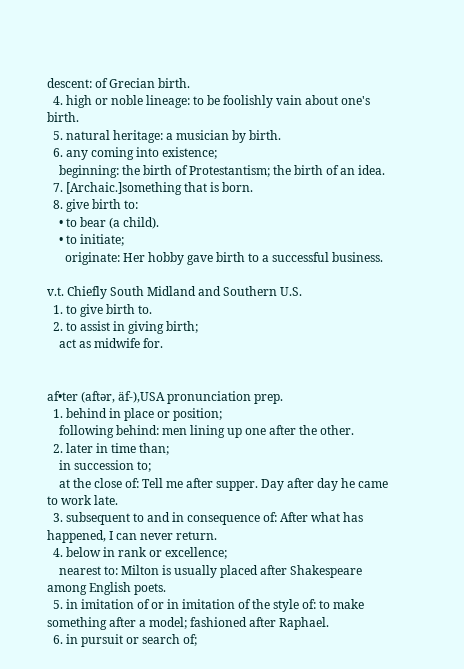descent: of Grecian birth.
  4. high or noble lineage: to be foolishly vain about one's birth.
  5. natural heritage: a musician by birth.
  6. any coming into existence;
    beginning: the birth of Protestantism; the birth of an idea.
  7. [Archaic.]something that is born.
  8. give birth to:
    • to bear (a child).
    • to initiate;
      originate: Her hobby gave birth to a successful business.

v.t. Chiefly South Midland and Southern U.S.
  1. to give birth to.
  2. to assist in giving birth;
    act as midwife for.


af•ter (aftər, äf-),USA pronunciation prep.
  1. behind in place or position;
    following behind: men lining up one after the other.
  2. later in time than;
    in succession to;
    at the close of: Tell me after supper. Day after day he came to work late.
  3. subsequent to and in consequence of: After what has happened, I can never return.
  4. below in rank or excellence;
    nearest to: Milton is usually placed after Shakespeare among English poets.
  5. in imitation of or in imitation of the style of: to make something after a model; fashioned after Raphael.
  6. in pursuit or search of;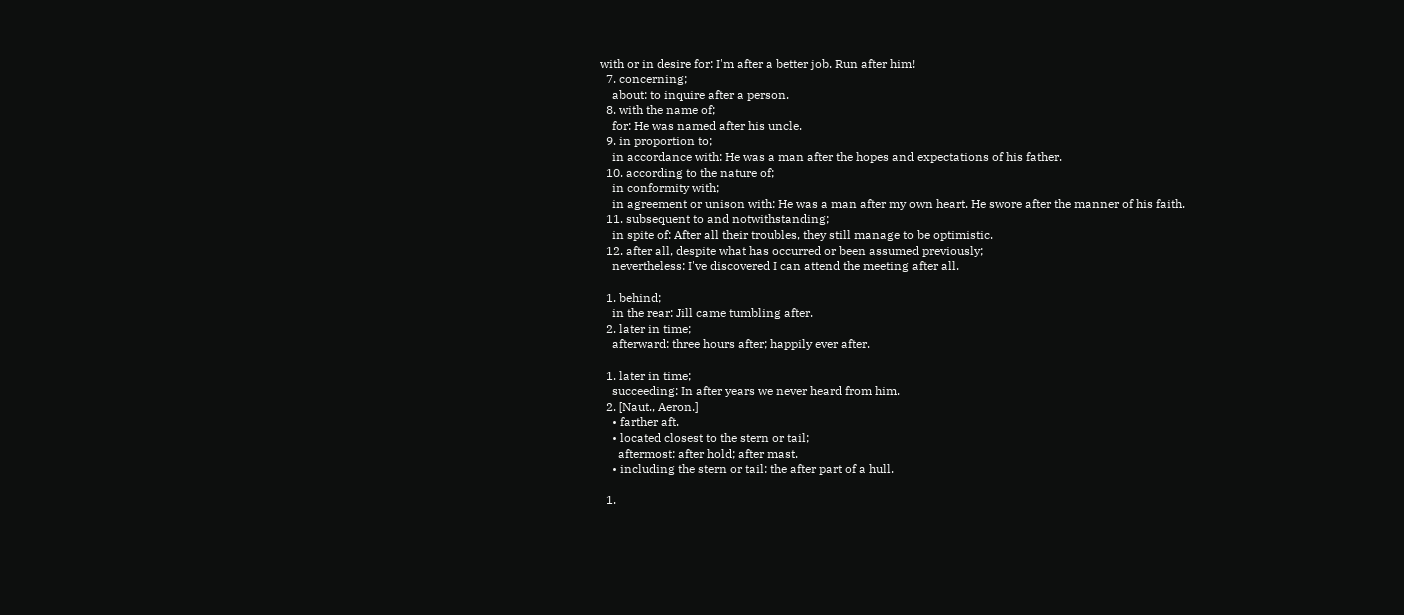with or in desire for: I'm after a better job. Run after him!
  7. concerning;
    about: to inquire after a person.
  8. with the name of;
    for: He was named after his uncle.
  9. in proportion to;
    in accordance with: He was a man after the hopes and expectations of his father.
  10. according to the nature of;
    in conformity with;
    in agreement or unison with: He was a man after my own heart. He swore after the manner of his faith.
  11. subsequent to and notwithstanding;
    in spite of: After all their troubles, they still manage to be optimistic.
  12. after all, despite what has occurred or been assumed previously;
    nevertheless: I've discovered I can attend the meeting after all.

  1. behind;
    in the rear: Jill came tumbling after.
  2. later in time;
    afterward: three hours after; happily ever after.

  1. later in time;
    succeeding: In after years we never heard from him.
  2. [Naut., Aeron.]
    • farther aft.
    • located closest to the stern or tail;
      aftermost: after hold; after mast.
    • including the stern or tail: the after part of a hull.

  1.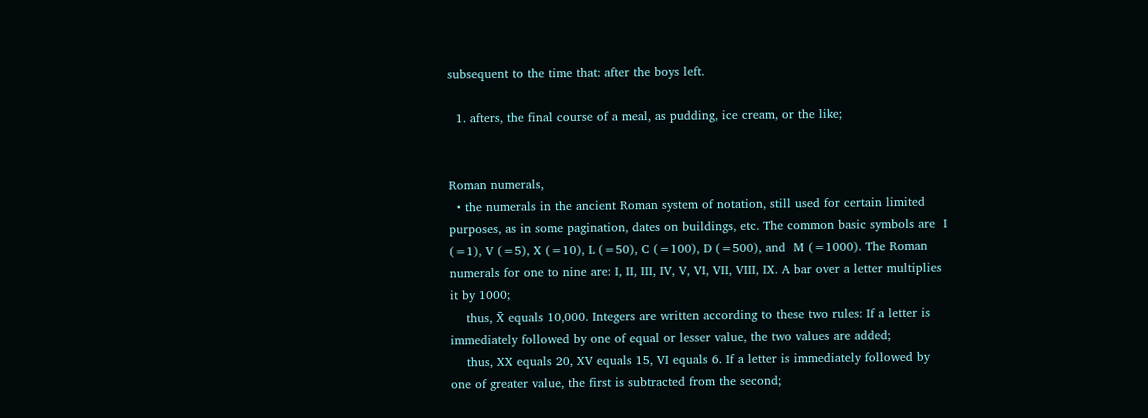subsequent to the time that: after the boys left.

  1. afters, the final course of a meal, as pudding, ice cream, or the like;


Roman numerals,
  • the numerals in the ancient Roman system of notation, still used for certain limited purposes, as in some pagination, dates on buildings, etc. The common basic symbols are  I (=1), V (=5), X (=10), L (=50), C (=100), D (=500), and  M (=1000). The Roman numerals for one to nine are: I, II, III, IV, V, VI, VII, VIII, IX. A bar over a letter multiplies it by 1000;
    thus, X̄ equals 10,000. Integers are written according to these two rules: If a letter is immediately followed by one of equal or lesser value, the two values are added;
    thus, XX equals 20, XV equals 15, VI equals 6. If a letter is immediately followed by one of greater value, the first is subtracted from the second;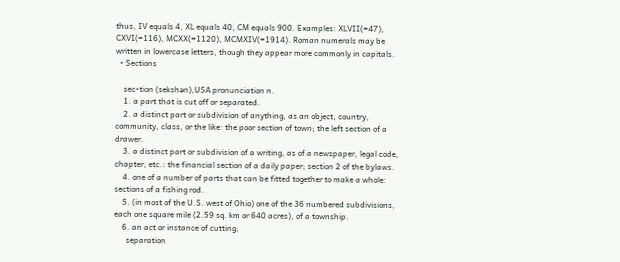thus, IV equals 4, XL equals 40, CM equals 900. Examples: XLVII(=47), CXVI(=116), MCXX(=1120), MCMXIV(=1914). Roman numerals may be written in lowercase letters, though they appear more commonly in capitals.
  • Sections

    sec•tion (sekshən),USA pronunciation n.
    1. a part that is cut off or separated.
    2. a distinct part or subdivision of anything, as an object, country, community, class, or the like: the poor section of town; the left section of a drawer.
    3. a distinct part or subdivision of a writing, as of a newspaper, legal code, chapter, etc.: the financial section of a daily paper; section 2 of the bylaws.
    4. one of a number of parts that can be fitted together to make a whole: sections of a fishing rod.
    5. (in most of the U.S. west of Ohio) one of the 36 numbered subdivisions, each one square mile (2.59 sq. km or 640 acres), of a township.
    6. an act or instance of cutting;
      separation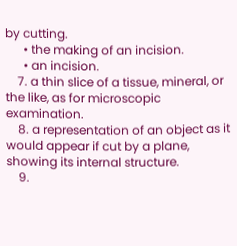by cutting.
      • the making of an incision.
      • an incision.
    7. a thin slice of a tissue, mineral, or the like, as for microscopic examination.
    8. a representation of an object as it would appear if cut by a plane, showing its internal structure.
    9.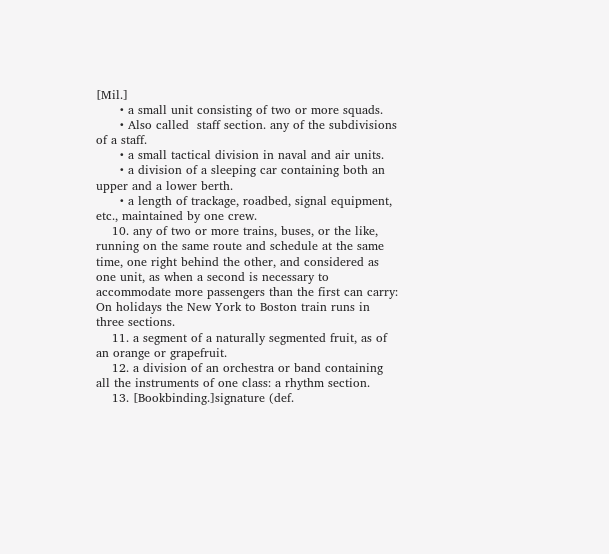[Mil.]
      • a small unit consisting of two or more squads.
      • Also called  staff section. any of the subdivisions of a staff.
      • a small tactical division in naval and air units.
      • a division of a sleeping car containing both an upper and a lower berth.
      • a length of trackage, roadbed, signal equipment, etc., maintained by one crew.
    10. any of two or more trains, buses, or the like, running on the same route and schedule at the same time, one right behind the other, and considered as one unit, as when a second is necessary to accommodate more passengers than the first can carry: On holidays the New York to Boston train runs in three sections.
    11. a segment of a naturally segmented fruit, as of an orange or grapefruit.
    12. a division of an orchestra or band containing all the instruments of one class: a rhythm section.
    13. [Bookbinding.]signature (def.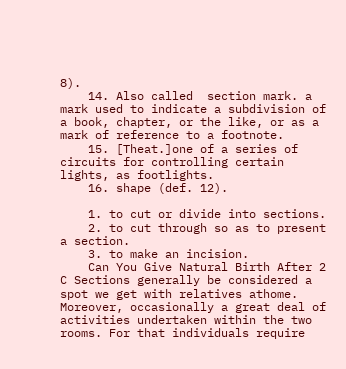8).
    14. Also called  section mark. a mark used to indicate a subdivision of a book, chapter, or the like, or as a mark of reference to a footnote.
    15. [Theat.]one of a series of circuits for controlling certain lights, as footlights.
    16. shape (def. 12).

    1. to cut or divide into sections.
    2. to cut through so as to present a section.
    3. to make an incision.
    Can You Give Natural Birth After 2 C Sections generally be considered a spot we get with relatives athome. Moreover, occasionally a great deal of activities undertaken within the two rooms. For that individuals require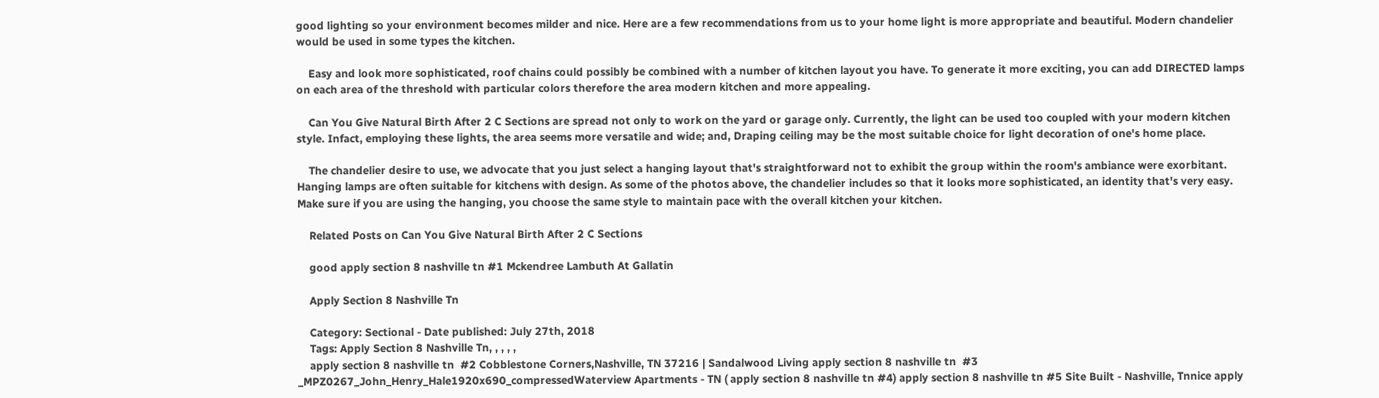good lighting so your environment becomes milder and nice. Here are a few recommendations from us to your home light is more appropriate and beautiful. Modern chandelier would be used in some types the kitchen.

    Easy and look more sophisticated, roof chains could possibly be combined with a number of kitchen layout you have. To generate it more exciting, you can add DIRECTED lamps on each area of the threshold with particular colors therefore the area modern kitchen and more appealing.

    Can You Give Natural Birth After 2 C Sections are spread not only to work on the yard or garage only. Currently, the light can be used too coupled with your modern kitchen style. Infact, employing these lights, the area seems more versatile and wide; and, Draping ceiling may be the most suitable choice for light decoration of one's home place.

    The chandelier desire to use, we advocate that you just select a hanging layout that's straightforward not to exhibit the group within the room's ambiance were exorbitant. Hanging lamps are often suitable for kitchens with design. As some of the photos above, the chandelier includes so that it looks more sophisticated, an identity that's very easy. Make sure if you are using the hanging, you choose the same style to maintain pace with the overall kitchen your kitchen.

    Related Posts on Can You Give Natural Birth After 2 C Sections

    good apply section 8 nashville tn #1 Mckendree Lambuth At Gallatin

    Apply Section 8 Nashville Tn

    Category: Sectional - Date published: July 27th, 2018
    Tags: Apply Section 8 Nashville Tn, , , , ,
    apply section 8 nashville tn  #2 Cobblestone Corners,Nashville, TN 37216 | Sandalwood Living apply section 8 nashville tn  #3 _MPZ0267_John_Henry_Hale1920x690_compressedWaterview Apartments - TN ( apply section 8 nashville tn #4) apply section 8 nashville tn #5 Site Built - Nashville, Tnnice apply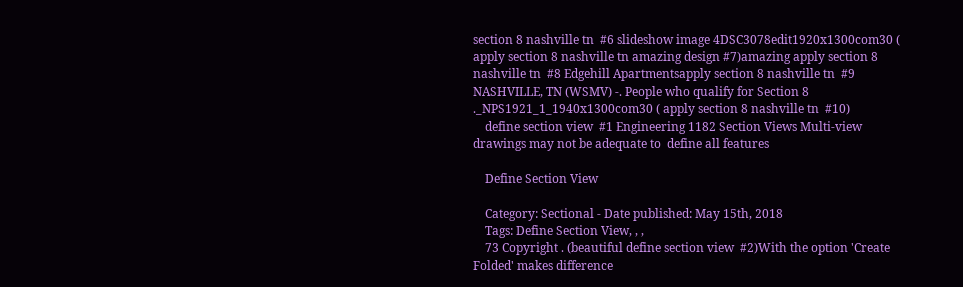section 8 nashville tn  #6 slideshow image 4DSC3078edit1920x1300com30 ( apply section 8 nashville tn amazing design #7)amazing apply section 8 nashville tn  #8 Edgehill Apartmentsapply section 8 nashville tn  #9 NASHVILLE, TN (WSMV) -. People who qualify for Section 8 ._NPS1921_1_1940x1300com30 ( apply section 8 nashville tn  #10)
    define section view  #1 Engineering 1182 Section Views Multi-view drawings may not be adequate to  define all features

    Define Section View

    Category: Sectional - Date published: May 15th, 2018
    Tags: Define Section View, , ,
    73 Copyright . (beautiful define section view  #2)With the option 'Create Folded' makes difference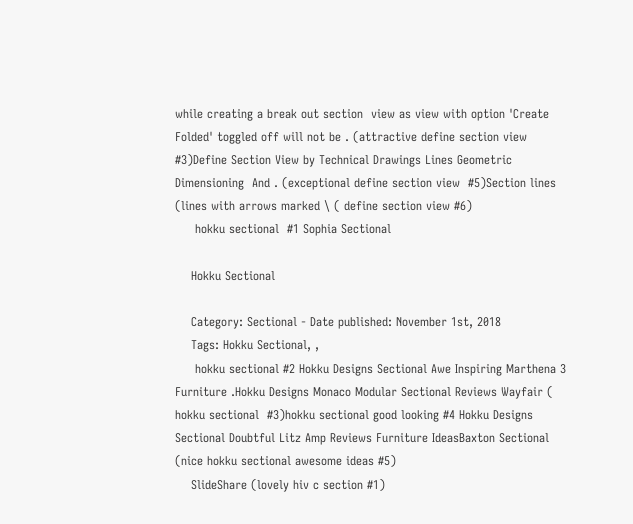while creating a break out section  view as view with option 'Create Folded' toggled off will not be . (attractive define section view  #3)Define Section View by Technical Drawings Lines Geometric Dimensioning  And . (exceptional define section view  #5)Section lines (lines with arrows marked \ ( define section view #6)
     hokku sectional  #1 Sophia Sectional

    Hokku Sectional

    Category: Sectional - Date published: November 1st, 2018
    Tags: Hokku Sectional, ,
     hokku sectional #2 Hokku Designs Sectional Awe Inspiring Marthena 3 Furniture .Hokku Designs Monaco Modular Sectional Reviews Wayfair ( hokku sectional  #3)hokku sectional good looking #4 Hokku Designs Sectional Doubtful Litz Amp Reviews Furniture IdeasBaxton Sectional (nice hokku sectional awesome ideas #5)
    SlideShare (lovely hiv c section #1)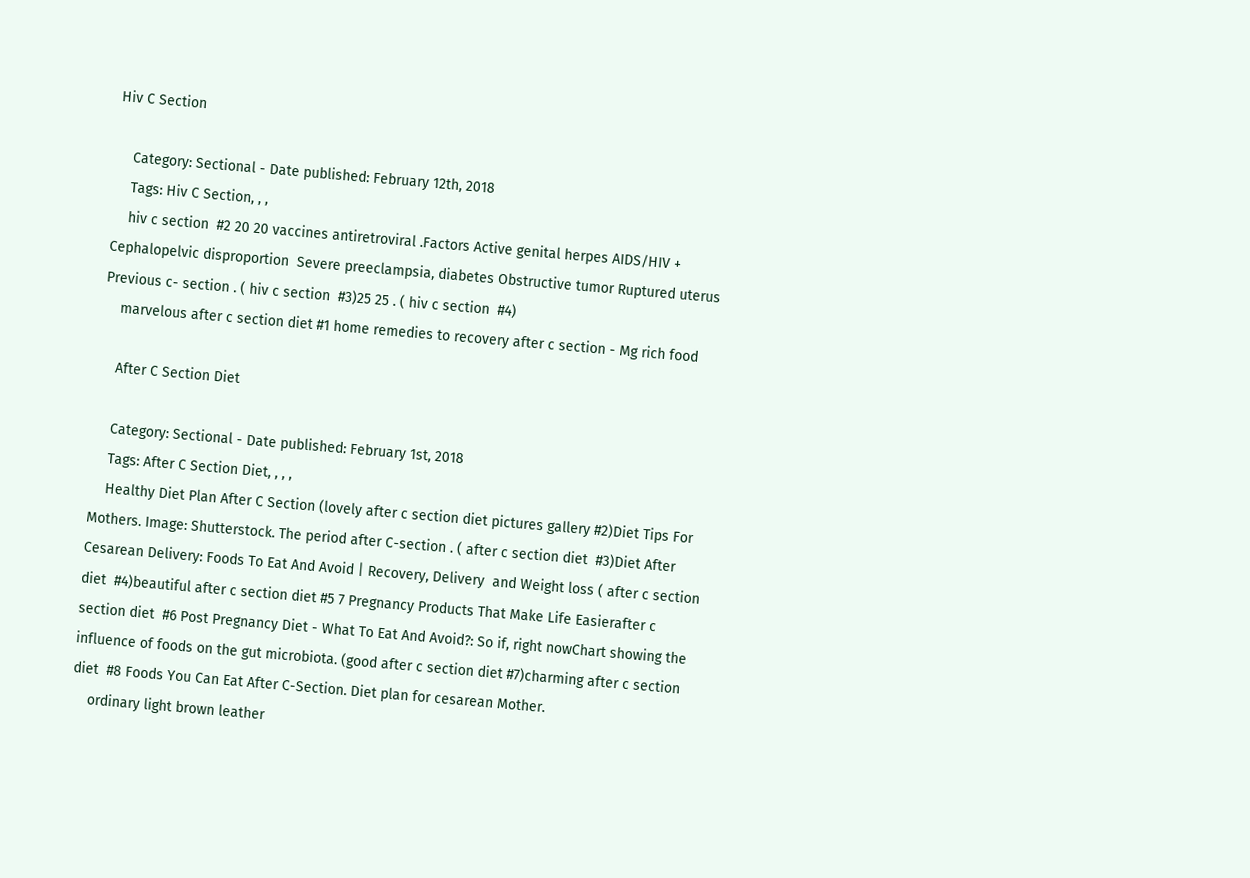Hiv C Section

    Category: Sectional - Date published: February 12th, 2018
    Tags: Hiv C Section, , ,
    hiv c section  #2 20 20 vaccines antiretroviral .Factors Active genital herpes AIDS/HIV + Cephalopelvic disproportion  Severe preeclampsia, diabetes Obstructive tumor Ruptured uterus Previous c- section . ( hiv c section  #3)25 25 . ( hiv c section  #4)
    marvelous after c section diet #1 home remedies to recovery after c section - Mg rich food

    After C Section Diet

    Category: Sectional - Date published: February 1st, 2018
    Tags: After C Section Diet, , , ,
    Healthy Diet Plan After C Section (lovely after c section diet pictures gallery #2)Diet Tips For Mothers. Image: Shutterstock. The period after C-section . ( after c section diet  #3)Diet After Cesarean Delivery: Foods To Eat And Avoid | Recovery, Delivery  and Weight loss ( after c section diet  #4)beautiful after c section diet #5 7 Pregnancy Products That Make Life Easierafter c section diet  #6 Post Pregnancy Diet - What To Eat And Avoid?: So if, right nowChart showing the influence of foods on the gut microbiota. (good after c section diet #7)charming after c section diet  #8 Foods You Can Eat After C-Section. Diet plan for cesarean Mother.
    ordinary light brown leather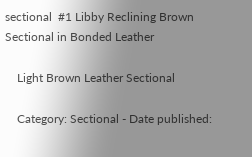sectional  #1 Libby Reclining Brown Sectional in Bonded Leather

    Light Brown Leather Sectional

    Category: Sectional - Date published: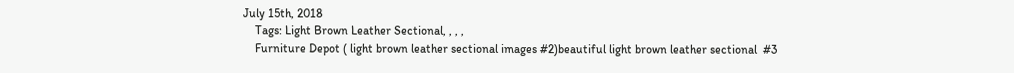July 15th, 2018
    Tags: Light Brown Leather Sectional, , , ,
    Furniture Depot ( light brown leather sectional images #2)beautiful light brown leather sectional  #3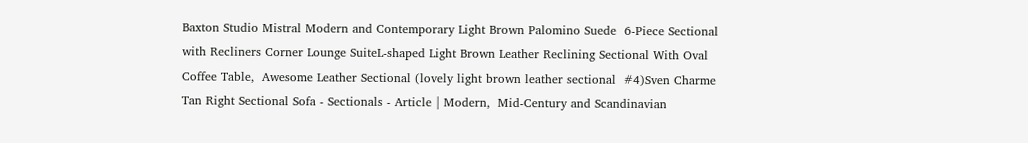Baxton Studio Mistral Modern and Contemporary Light Brown Palomino Suede  6-Piece Sectional with Recliners Corner Lounge SuiteL-shaped Light Brown Leather Reclining Sectional With Oval Coffee Table,  Awesome Leather Sectional (lovely light brown leather sectional  #4)Sven Charme Tan Right Sectional Sofa - Sectionals - Article | Modern,  Mid-Century and Scandinavian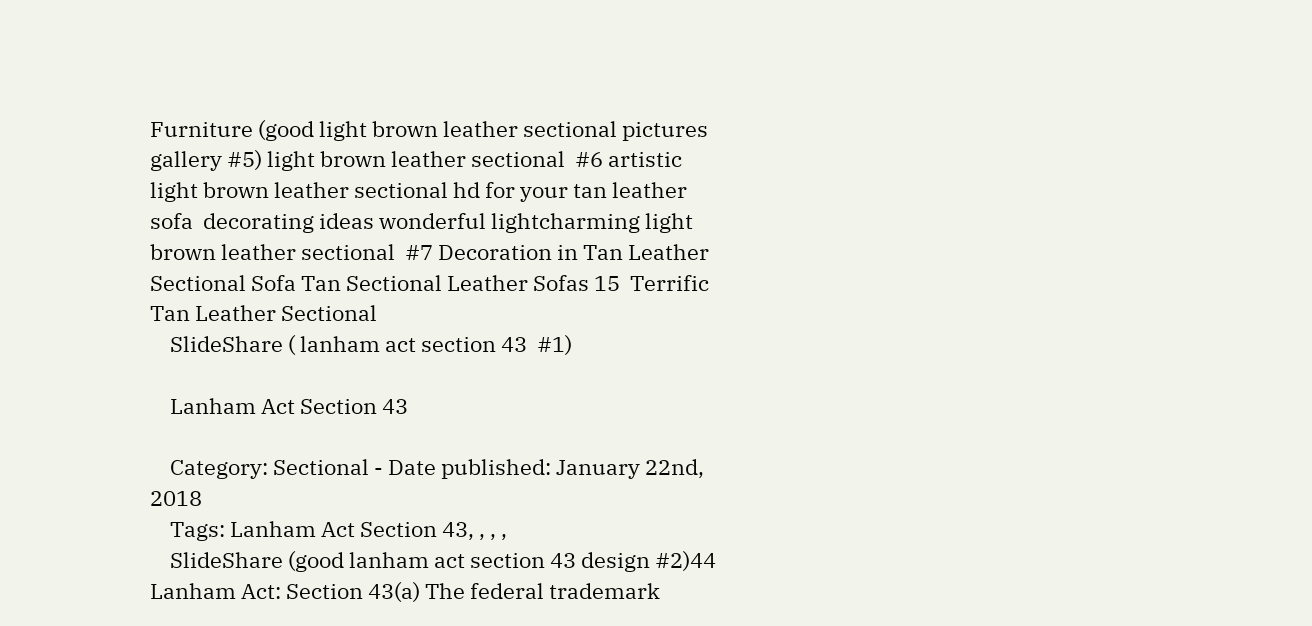Furniture (good light brown leather sectional pictures gallery #5) light brown leather sectional  #6 artistic light brown leather sectional hd for your tan leather sofa  decorating ideas wonderful lightcharming light brown leather sectional  #7 Decoration in Tan Leather Sectional Sofa Tan Sectional Leather Sofas 15  Terrific Tan Leather Sectional
    SlideShare ( lanham act section 43  #1)

    Lanham Act Section 43

    Category: Sectional - Date published: January 22nd, 2018
    Tags: Lanham Act Section 43, , , ,
    SlideShare (good lanham act section 43 design #2)44 Lanham Act: Section 43(a) The federal trademark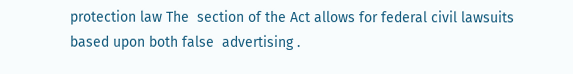protection law The  section of the Act allows for federal civil lawsuits based upon both false  advertising .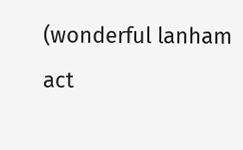(wonderful lanham act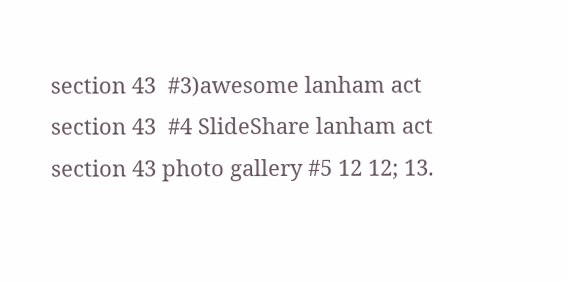section 43  #3)awesome lanham act section 43  #4 SlideShare lanham act section 43 photo gallery #5 12 12; 13.